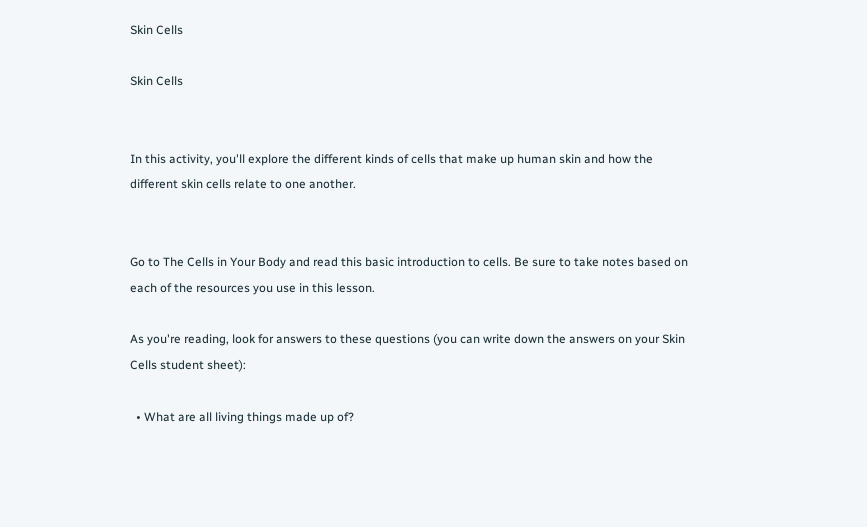Skin Cells

Skin Cells


In this activity, you'll explore the different kinds of cells that make up human skin and how the different skin cells relate to one another.


Go to The Cells in Your Body and read this basic introduction to cells. Be sure to take notes based on each of the resources you use in this lesson.

As you're reading, look for answers to these questions (you can write down the answers on your Skin Cells student sheet):

  • What are all living things made up of?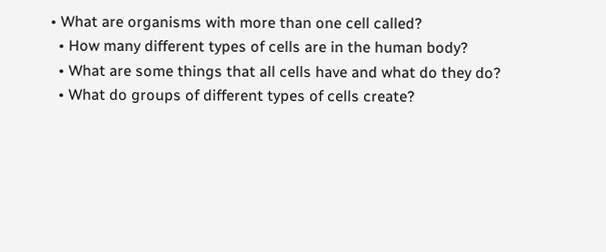• What are organisms with more than one cell called?
  • How many different types of cells are in the human body?
  • What are some things that all cells have and what do they do?
  • What do groups of different types of cells create?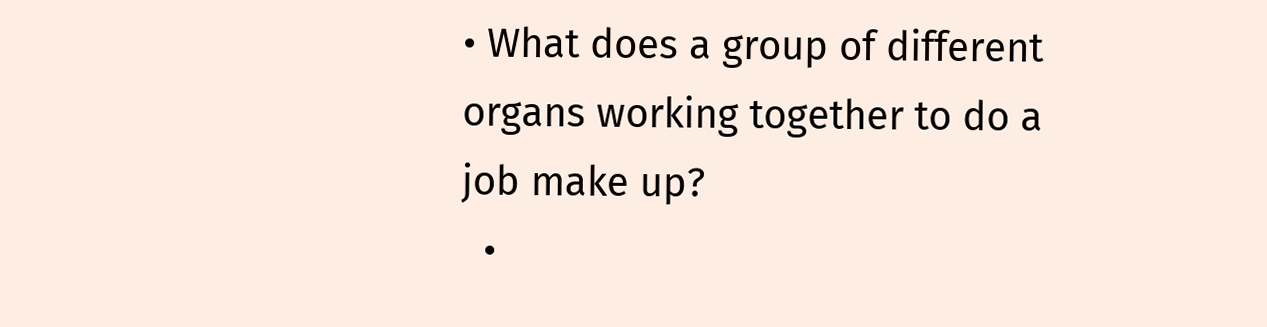• What does a group of different organs working together to do a job make up?
  •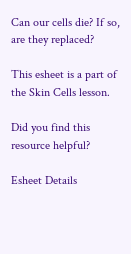Can our cells die? If so, are they replaced?

This esheet is a part of the Skin Cells lesson.

Did you find this resource helpful?

Esheet Details